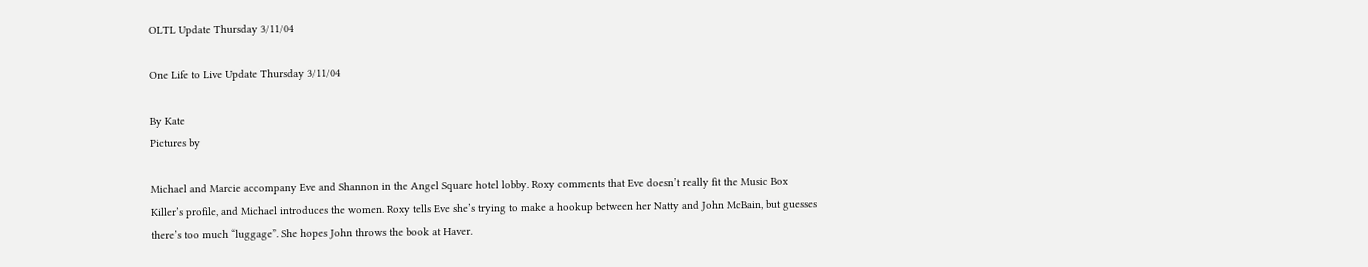OLTL Update Thursday 3/11/04

One Life to Live Update Thursday 3/11/04

By Kate
Pictures by

Michael and Marcie accompany Eve and Shannon in the Angel Square hotel lobby. Roxy comments that Eve doesn’t really fit the Music Box Killer’s profile, and Michael introduces the women. Roxy tells Eve she’s trying to make a hookup between her Natty and John McBain, but guesses there’s too much “luggage”. She hopes John throws the book at Haver.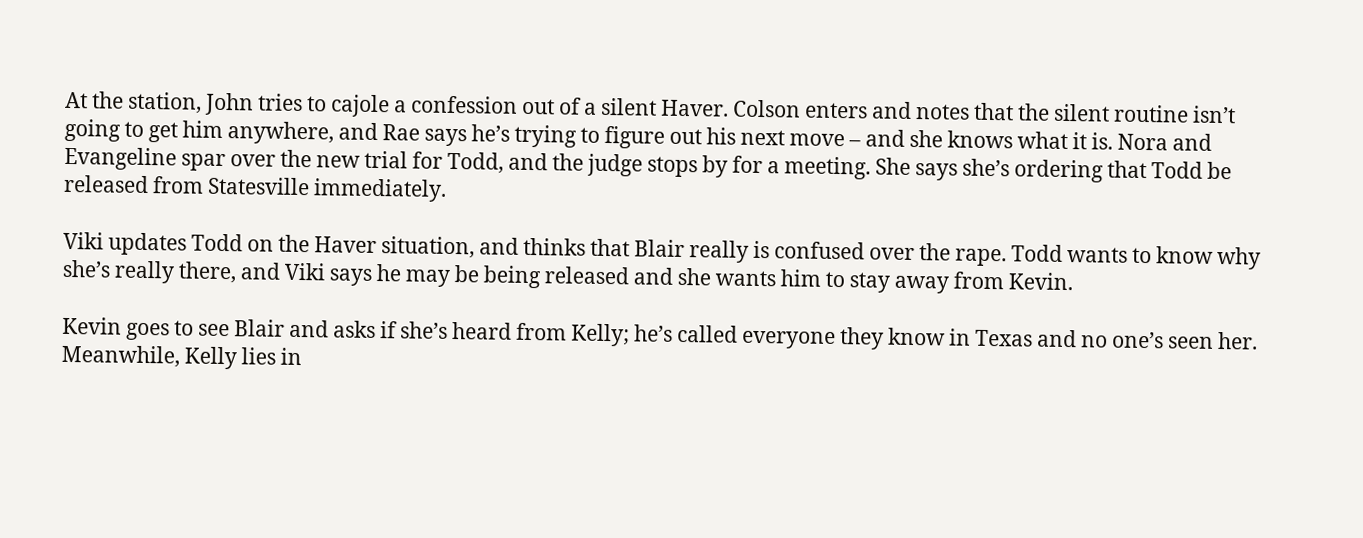At the station, John tries to cajole a confession out of a silent Haver. Colson enters and notes that the silent routine isn’t going to get him anywhere, and Rae says he’s trying to figure out his next move – and she knows what it is. Nora and Evangeline spar over the new trial for Todd, and the judge stops by for a meeting. She says she’s ordering that Todd be released from Statesville immediately.

Viki updates Todd on the Haver situation, and thinks that Blair really is confused over the rape. Todd wants to know why she’s really there, and Viki says he may be being released and she wants him to stay away from Kevin.

Kevin goes to see Blair and asks if she’s heard from Kelly; he’s called everyone they know in Texas and no one’s seen her. Meanwhile, Kelly lies in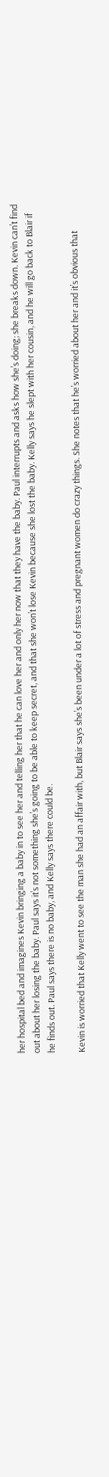her hospital bed and imagines Kevin bringing a baby in to see her and telling her that he can love her and only her now that they have the baby. Paul interrupts and asks how she’s doing; she breaks down. Kevin can’t find out about her losing the baby. Paul says it’s not something she’s going to be able to keep secret, and that she won’t lose Kevin because she lost the baby. Kelly says he slept with her cousin, and he will go back to Blair if he finds out. Paul says there is no baby, and Kelly says there could be.

Kevin is worried that Kelly went to see the man she had an affair with, but Blair says she’s been under a lot of stress and pregnant women do crazy things. She notes that he’s worried about her and it’s obvious that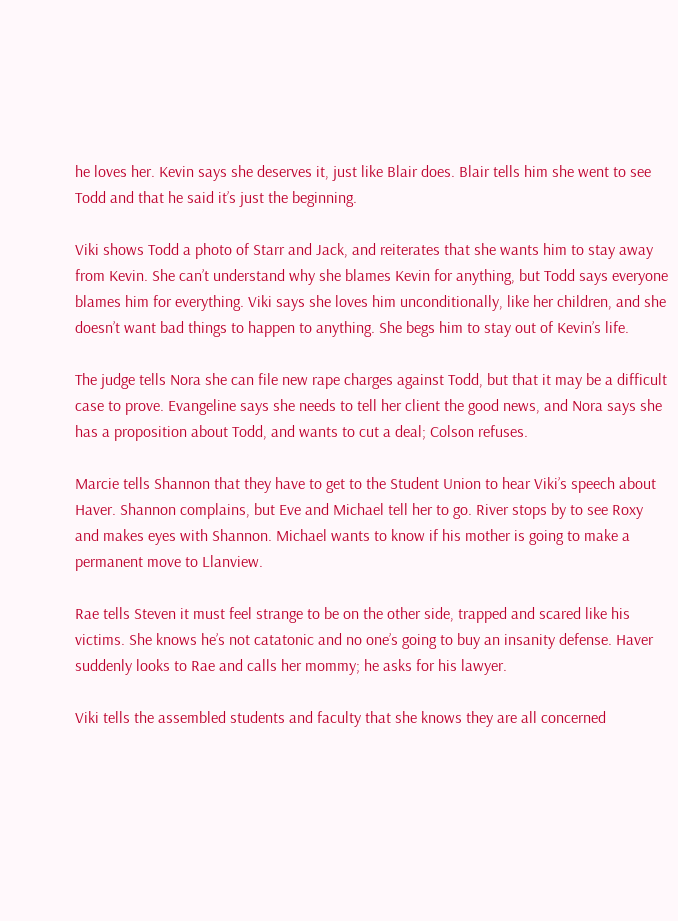he loves her. Kevin says she deserves it, just like Blair does. Blair tells him she went to see Todd and that he said it’s just the beginning.

Viki shows Todd a photo of Starr and Jack, and reiterates that she wants him to stay away from Kevin. She can’t understand why she blames Kevin for anything, but Todd says everyone blames him for everything. Viki says she loves him unconditionally, like her children, and she doesn’t want bad things to happen to anything. She begs him to stay out of Kevin’s life.

The judge tells Nora she can file new rape charges against Todd, but that it may be a difficult case to prove. Evangeline says she needs to tell her client the good news, and Nora says she has a proposition about Todd, and wants to cut a deal; Colson refuses.

Marcie tells Shannon that they have to get to the Student Union to hear Viki’s speech about Haver. Shannon complains, but Eve and Michael tell her to go. River stops by to see Roxy and makes eyes with Shannon. Michael wants to know if his mother is going to make a permanent move to Llanview.

Rae tells Steven it must feel strange to be on the other side, trapped and scared like his victims. She knows he’s not catatonic and no one’s going to buy an insanity defense. Haver suddenly looks to Rae and calls her mommy; he asks for his lawyer.

Viki tells the assembled students and faculty that she knows they are all concerned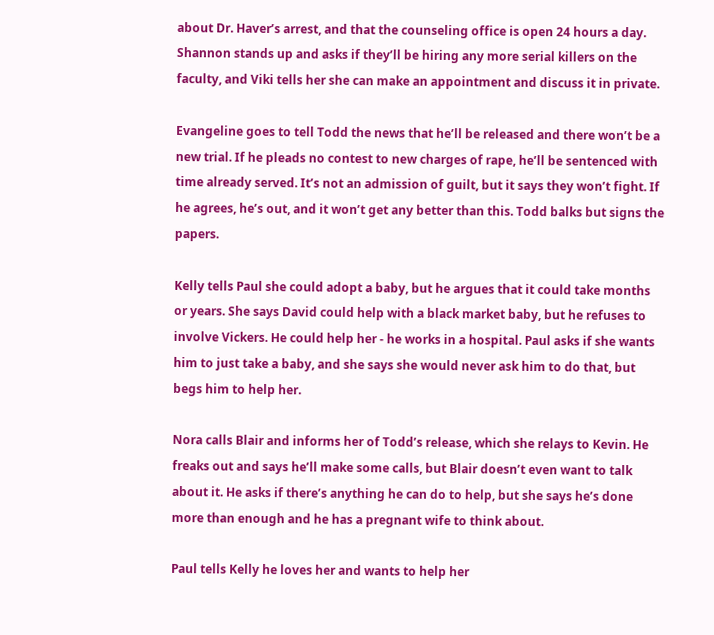about Dr. Haver’s arrest, and that the counseling office is open 24 hours a day. Shannon stands up and asks if they’ll be hiring any more serial killers on the faculty, and Viki tells her she can make an appointment and discuss it in private.

Evangeline goes to tell Todd the news that he’ll be released and there won’t be a new trial. If he pleads no contest to new charges of rape, he’ll be sentenced with time already served. It’s not an admission of guilt, but it says they won’t fight. If he agrees, he’s out, and it won’t get any better than this. Todd balks but signs the papers.

Kelly tells Paul she could adopt a baby, but he argues that it could take months or years. She says David could help with a black market baby, but he refuses to involve Vickers. He could help her - he works in a hospital. Paul asks if she wants him to just take a baby, and she says she would never ask him to do that, but begs him to help her.

Nora calls Blair and informs her of Todd’s release, which she relays to Kevin. He freaks out and says he’ll make some calls, but Blair doesn’t even want to talk about it. He asks if there’s anything he can do to help, but she says he’s done more than enough and he has a pregnant wife to think about.

Paul tells Kelly he loves her and wants to help her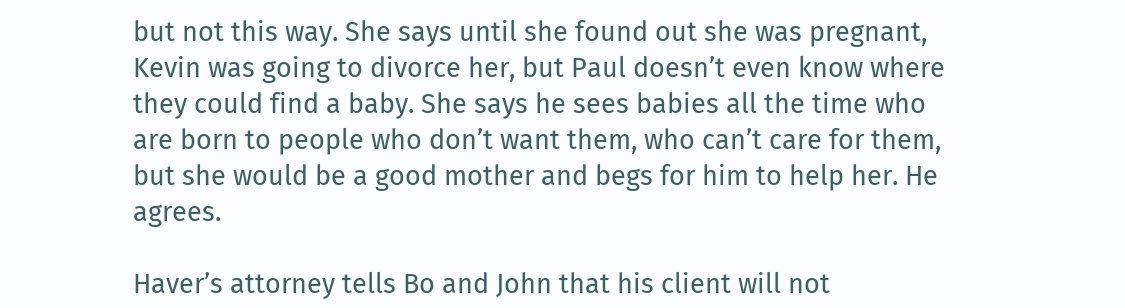but not this way. She says until she found out she was pregnant, Kevin was going to divorce her, but Paul doesn’t even know where they could find a baby. She says he sees babies all the time who are born to people who don’t want them, who can’t care for them, but she would be a good mother and begs for him to help her. He agrees.

Haver’s attorney tells Bo and John that his client will not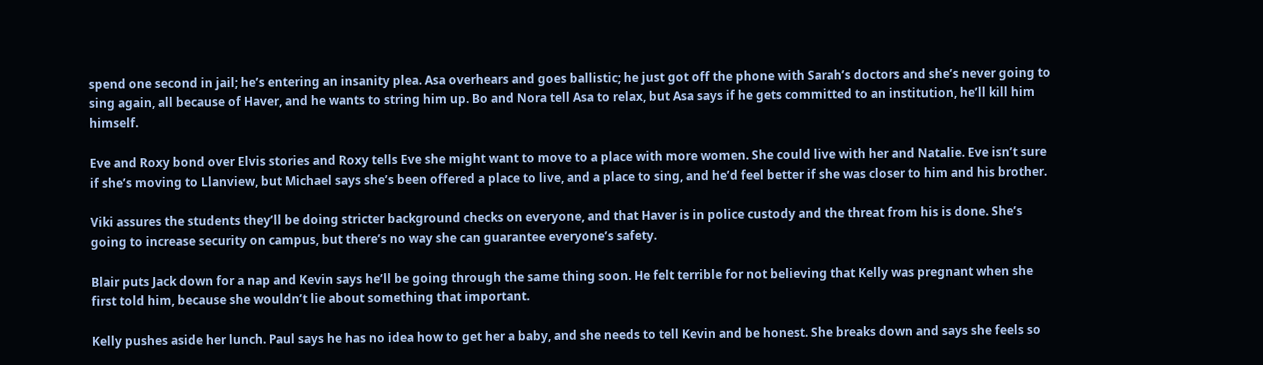spend one second in jail; he’s entering an insanity plea. Asa overhears and goes ballistic; he just got off the phone with Sarah’s doctors and she’s never going to sing again, all because of Haver, and he wants to string him up. Bo and Nora tell Asa to relax, but Asa says if he gets committed to an institution, he’ll kill him himself.

Eve and Roxy bond over Elvis stories and Roxy tells Eve she might want to move to a place with more women. She could live with her and Natalie. Eve isn’t sure if she’s moving to Llanview, but Michael says she’s been offered a place to live, and a place to sing, and he’d feel better if she was closer to him and his brother.

Viki assures the students they’ll be doing stricter background checks on everyone, and that Haver is in police custody and the threat from his is done. She’s going to increase security on campus, but there’s no way she can guarantee everyone’s safety.

Blair puts Jack down for a nap and Kevin says he’ll be going through the same thing soon. He felt terrible for not believing that Kelly was pregnant when she first told him, because she wouldn’t lie about something that important.

Kelly pushes aside her lunch. Paul says he has no idea how to get her a baby, and she needs to tell Kevin and be honest. She breaks down and says she feels so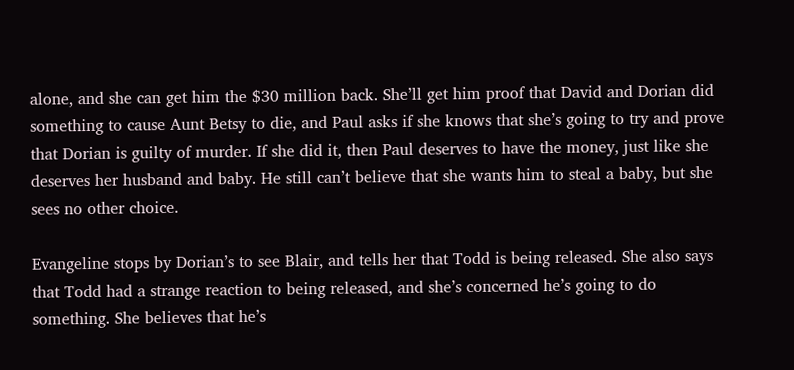alone, and she can get him the $30 million back. She’ll get him proof that David and Dorian did something to cause Aunt Betsy to die, and Paul asks if she knows that she’s going to try and prove that Dorian is guilty of murder. If she did it, then Paul deserves to have the money, just like she deserves her husband and baby. He still can’t believe that she wants him to steal a baby, but she sees no other choice.

Evangeline stops by Dorian’s to see Blair, and tells her that Todd is being released. She also says that Todd had a strange reaction to being released, and she’s concerned he’s going to do something. She believes that he’s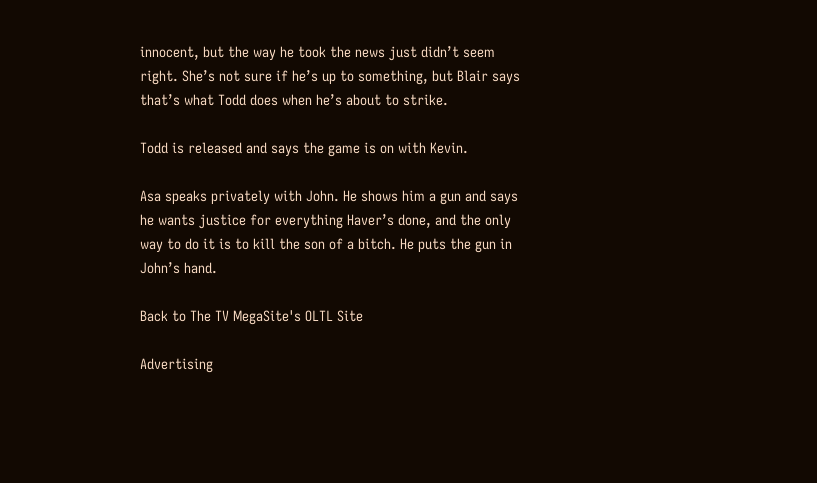innocent, but the way he took the news just didn’t seem right. She’s not sure if he’s up to something, but Blair says that’s what Todd does when he’s about to strike.

Todd is released and says the game is on with Kevin.

Asa speaks privately with John. He shows him a gun and says he wants justice for everything Haver’s done, and the only way to do it is to kill the son of a bitch. He puts the gun in John’s hand.

Back to The TV MegaSite's OLTL Site

Advertising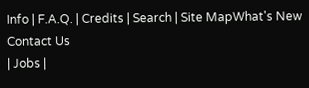Info | F.A.Q. | Credits | Search | Site MapWhat's New
Contact Us
| Jobs |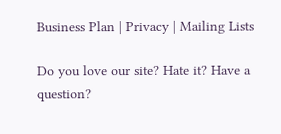Business Plan | Privacy | Mailing Lists

Do you love our site? Hate it? Have a question?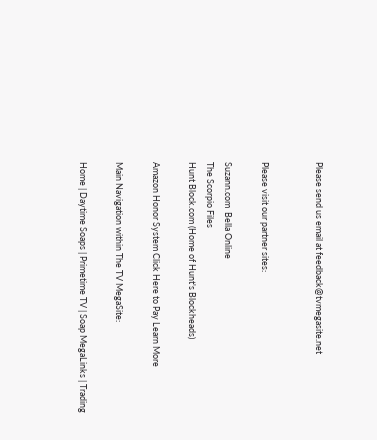Please send us email at feedback@tvmegasite.net


Please visit our partner sites:

Suzann.com  Bella Online
The Scorpio Files
Hunt Block.com (Home of Hunt's Blockheads)

Amazon Honor System Click Here to Pay Learn More

Main Navigation within The TV MegaSite:

Home | Daytime Soaps | Primetime TV | Soap MegaLinks | Trading